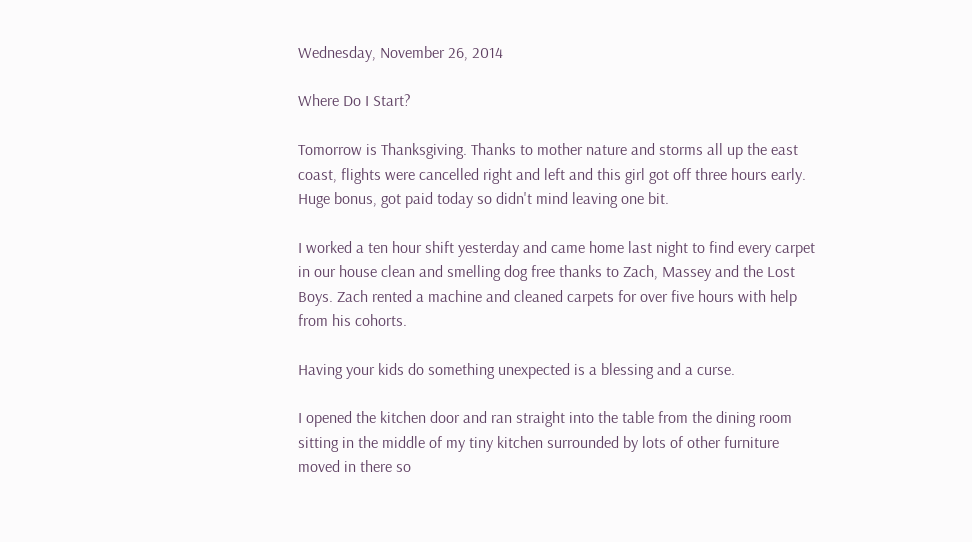Wednesday, November 26, 2014

Where Do I Start?

Tomorrow is Thanksgiving. Thanks to mother nature and storms all up the east coast, flights were cancelled right and left and this girl got off three hours early. Huge bonus, got paid today so didn't mind leaving one bit.

I worked a ten hour shift yesterday and came home last night to find every carpet in our house clean and smelling dog free thanks to Zach, Massey and the Lost Boys. Zach rented a machine and cleaned carpets for over five hours with help from his cohorts.

Having your kids do something unexpected is a blessing and a curse.

I opened the kitchen door and ran straight into the table from the dining room sitting in the middle of my tiny kitchen surrounded by lots of other furniture moved in there so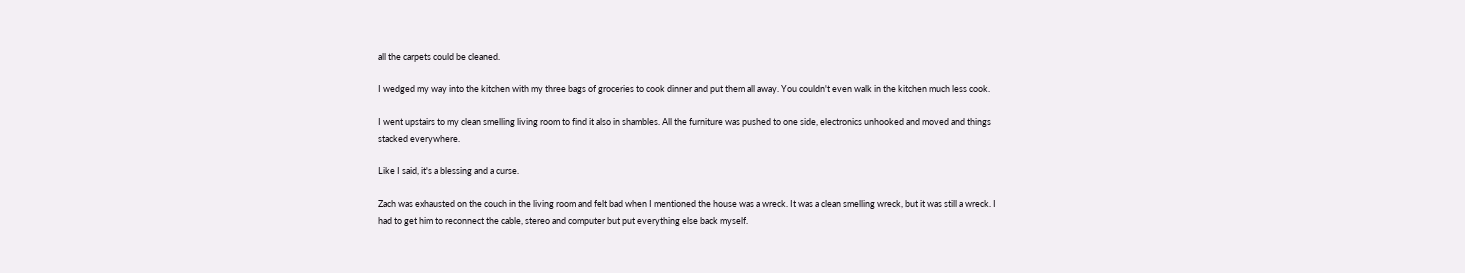all the carpets could be cleaned.

I wedged my way into the kitchen with my three bags of groceries to cook dinner and put them all away. You couldn't even walk in the kitchen much less cook.

I went upstairs to my clean smelling living room to find it also in shambles. All the furniture was pushed to one side, electronics unhooked and moved and things stacked everywhere.

Like I said, it's a blessing and a curse.

Zach was exhausted on the couch in the living room and felt bad when I mentioned the house was a wreck. It was a clean smelling wreck, but it was still a wreck. I had to get him to reconnect the cable, stereo and computer but put everything else back myself.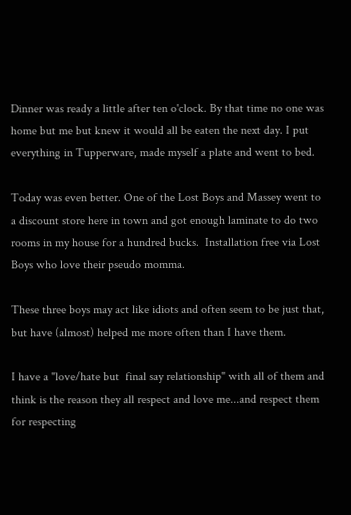Dinner was ready a little after ten o'clock. By that time no one was home but me but knew it would all be eaten the next day. I put everything in Tupperware, made myself a plate and went to bed.

Today was even better. One of the Lost Boys and Massey went to a discount store here in town and got enough laminate to do two rooms in my house for a hundred bucks.  Installation free via Lost Boys who love their pseudo momma.

These three boys may act like idiots and often seem to be just that, but have (almost) helped me more often than I have them.

I have a "love/hate but  final say relationship" with all of them and think is the reason they all respect and love me...and respect them for respecting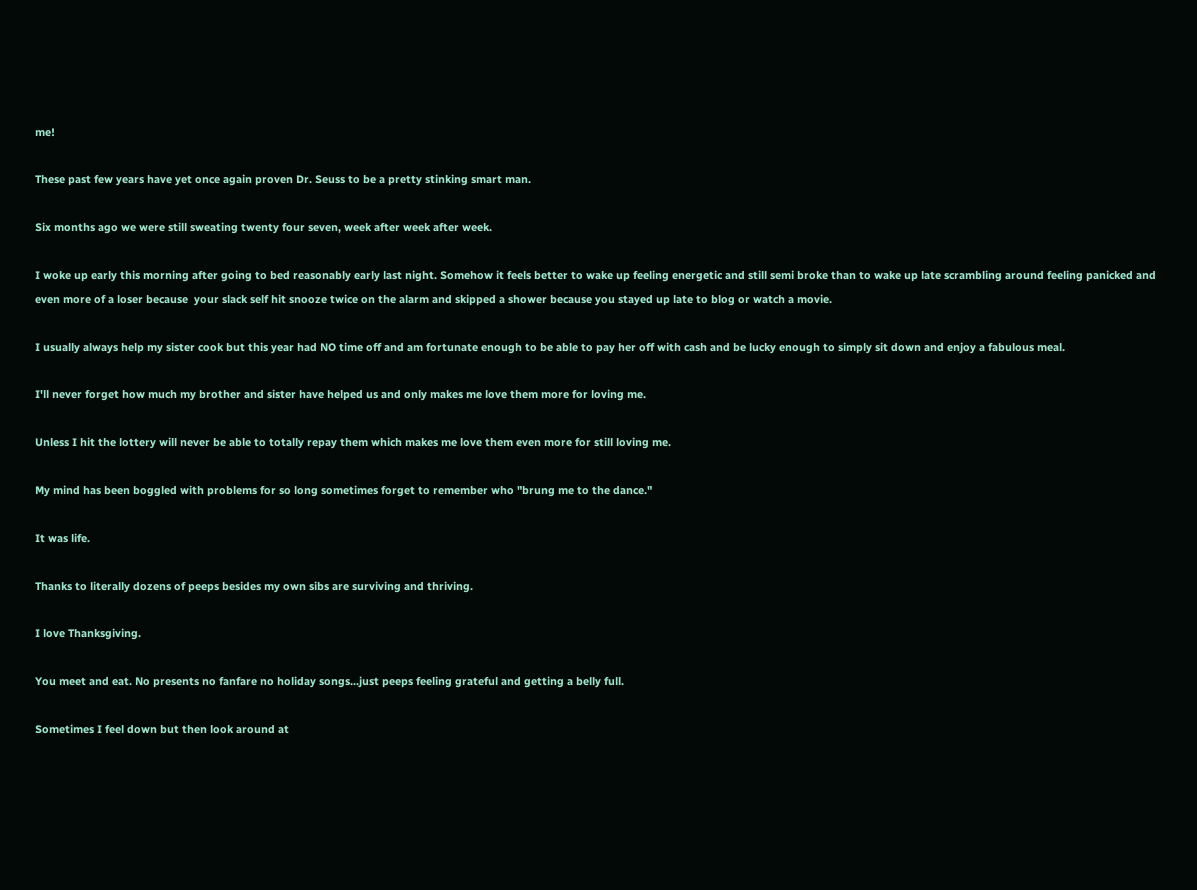me!

These past few years have yet once again proven Dr. Seuss to be a pretty stinking smart man.

Six months ago we were still sweating twenty four seven, week after week after week.

I woke up early this morning after going to bed reasonably early last night. Somehow it feels better to wake up feeling energetic and still semi broke than to wake up late scrambling around feeling panicked and even more of a loser because  your slack self hit snooze twice on the alarm and skipped a shower because you stayed up late to blog or watch a movie.

I usually always help my sister cook but this year had NO time off and am fortunate enough to be able to pay her off with cash and be lucky enough to simply sit down and enjoy a fabulous meal.

I'll never forget how much my brother and sister have helped us and only makes me love them more for loving me.

Unless I hit the lottery will never be able to totally repay them which makes me love them even more for still loving me.

My mind has been boggled with problems for so long sometimes forget to remember who "brung me to the dance."

It was life.

Thanks to literally dozens of peeps besides my own sibs are surviving and thriving.

I love Thanksgiving.

You meet and eat. No presents no fanfare no holiday songs...just peeps feeling grateful and getting a belly full.

Sometimes I feel down but then look around at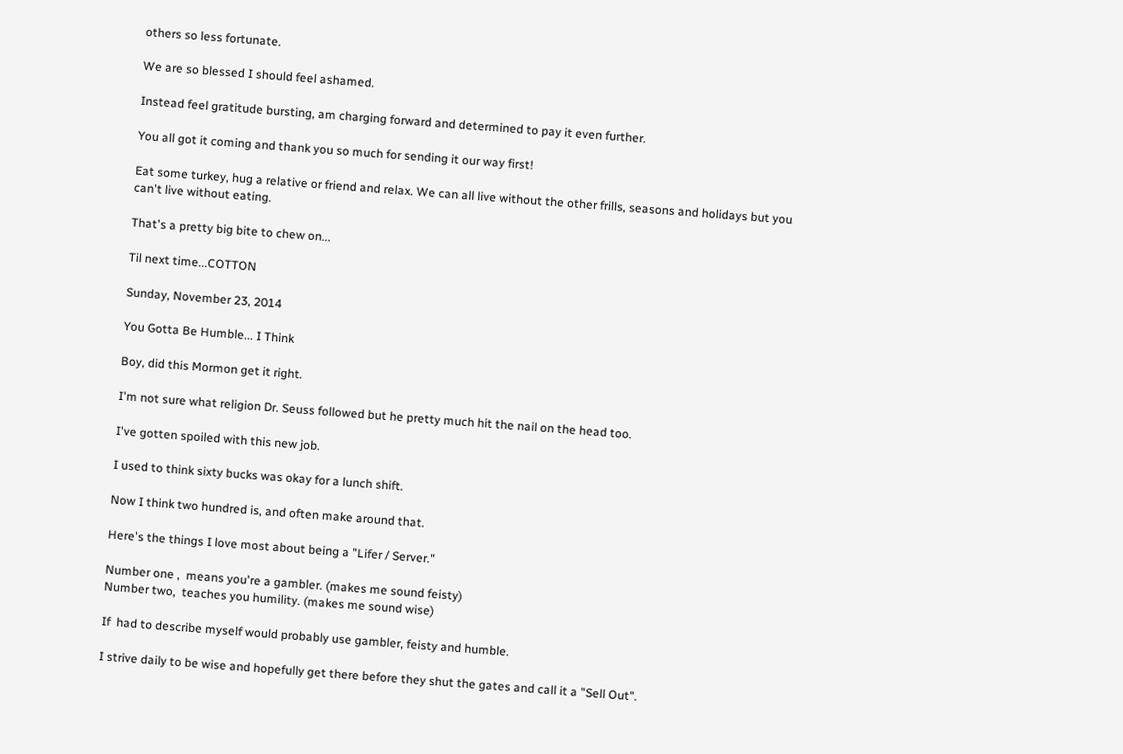others so less fortunate.

We are so blessed I should feel ashamed.

Instead feel gratitude bursting, am charging forward and determined to pay it even further.

You all got it coming and thank you so much for sending it our way first!

Eat some turkey, hug a relative or friend and relax. We can all live without the other frills, seasons and holidays but you can't live without eating.

That's a pretty big bite to chew on...

Til next time...COTTON

Sunday, November 23, 2014

You Gotta Be Humble... I Think

Boy, did this Mormon get it right.

I'm not sure what religion Dr. Seuss followed but he pretty much hit the nail on the head too.

I've gotten spoiled with this new job.

I used to think sixty bucks was okay for a lunch shift.

Now I think two hundred is, and often make around that.

Here's the things I love most about being a "Lifer / Server."

Number one ,  means you're a gambler. (makes me sound feisty)
Number two,  teaches you humility. (makes me sound wise)

If  had to describe myself would probably use gambler, feisty and humble.

I strive daily to be wise and hopefully get there before they shut the gates and call it a "Sell Out".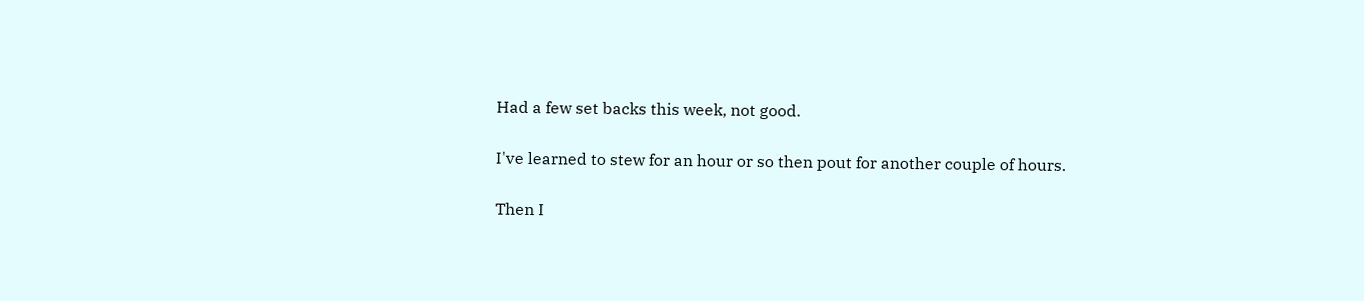Had a few set backs this week, not good.

I've learned to stew for an hour or so then pout for another couple of hours.

Then I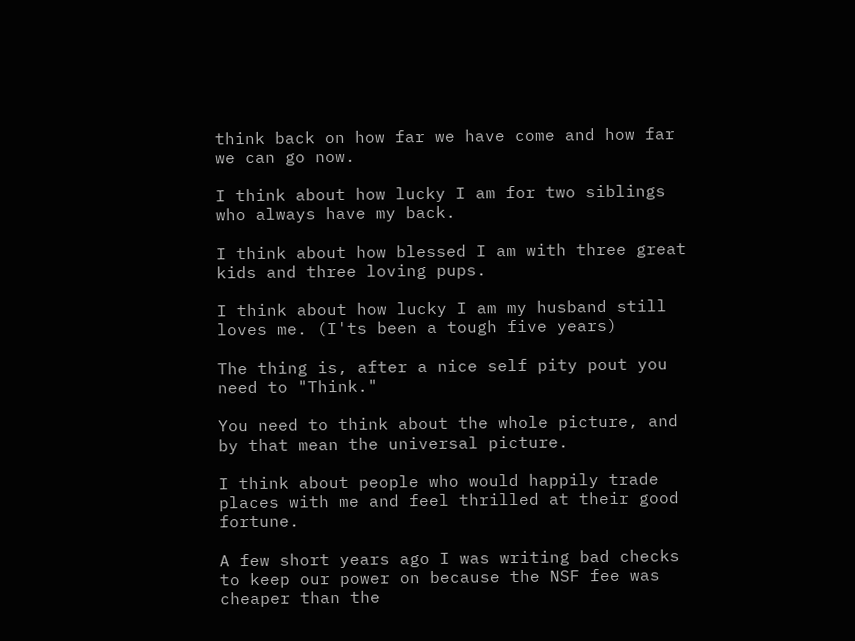think back on how far we have come and how far we can go now.

I think about how lucky I am for two siblings who always have my back.

I think about how blessed I am with three great kids and three loving pups.

I think about how lucky I am my husband still loves me. (I'ts been a tough five years)

The thing is, after a nice self pity pout you need to "Think."

You need to think about the whole picture, and by that mean the universal picture.

I think about people who would happily trade places with me and feel thrilled at their good fortune.

A few short years ago I was writing bad checks to keep our power on because the NSF fee was cheaper than the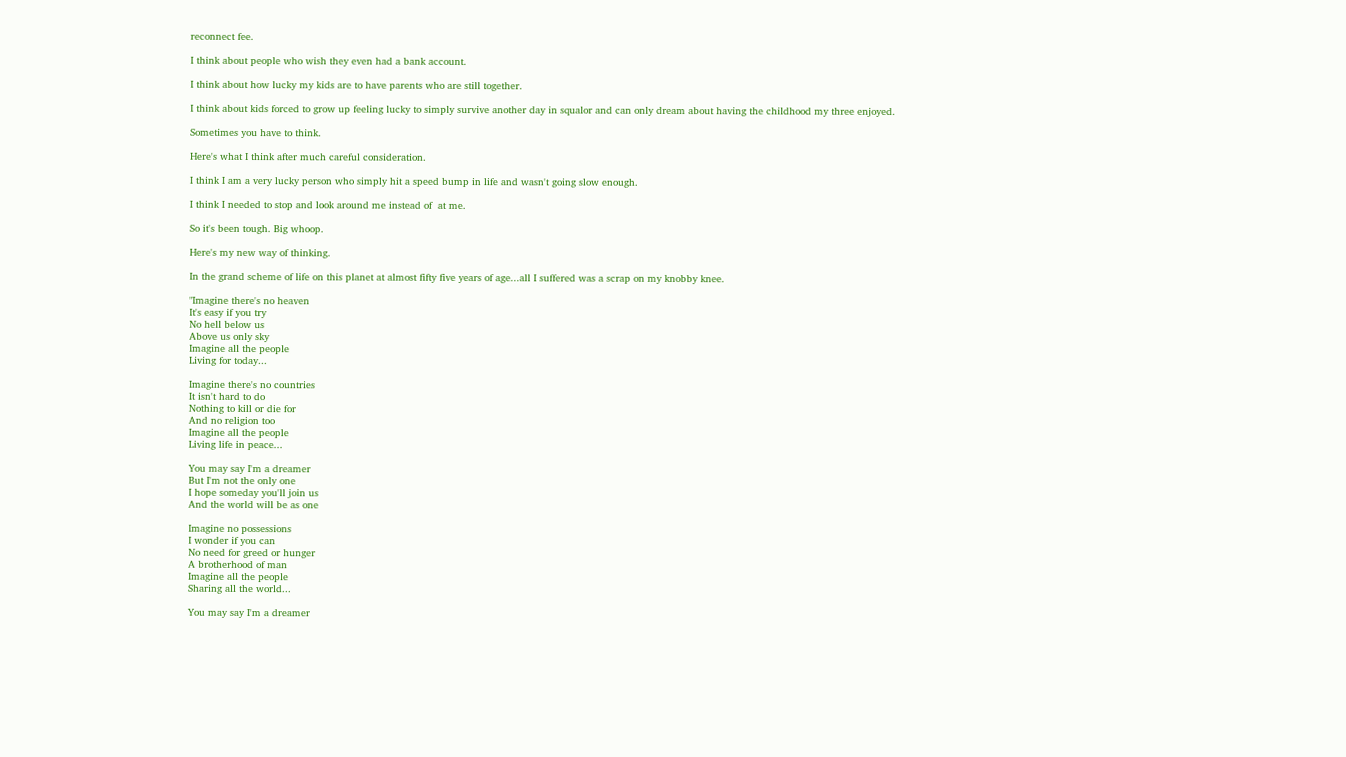reconnect fee.

I think about people who wish they even had a bank account.

I think about how lucky my kids are to have parents who are still together.

I think about kids forced to grow up feeling lucky to simply survive another day in squalor and can only dream about having the childhood my three enjoyed.

Sometimes you have to think.

Here's what I think after much careful consideration.

I think I am a very lucky person who simply hit a speed bump in life and wasn't going slow enough.

I think I needed to stop and look around me instead of  at me.

So it's been tough. Big whoop.

Here's my new way of thinking.

In the grand scheme of life on this planet at almost fifty five years of age...all I suffered was a scrap on my knobby knee.

"Imagine there's no heaven
It's easy if you try
No hell below us
Above us only sky
Imagine all the people
Living for today...

Imagine there's no countries
It isn't hard to do
Nothing to kill or die for
And no religion too
Imagine all the people
Living life in peace...

You may say I'm a dreamer
But I'm not the only one
I hope someday you'll join us
And the world will be as one

Imagine no possessions
I wonder if you can
No need for greed or hunger
A brotherhood of man
Imagine all the people
Sharing all the world...

You may say I'm a dreamer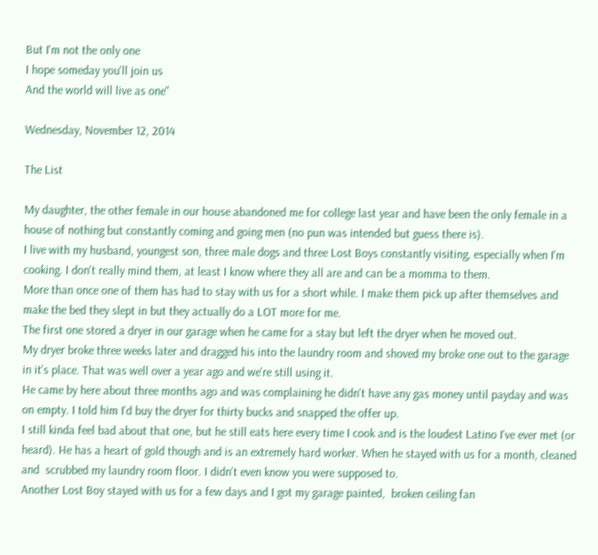But I'm not the only one
I hope someday you'll join us
And the world will live as one"

Wednesday, November 12, 2014

The List

My daughter, the other female in our house abandoned me for college last year and have been the only female in a house of nothing but constantly coming and going men (no pun was intended but guess there is).
I live with my husband, youngest son, three male dogs and three Lost Boys constantly visiting, especially when I'm cooking. I don't really mind them, at least I know where they all are and can be a momma to them.
More than once one of them has had to stay with us for a short while. I make them pick up after themselves and make the bed they slept in but they actually do a LOT more for me.
The first one stored a dryer in our garage when he came for a stay but left the dryer when he moved out.
My dryer broke three weeks later and dragged his into the laundry room and shoved my broke one out to the garage in it's place. That was well over a year ago and we're still using it.
He came by here about three months ago and was complaining he didn't have any gas money until payday and was on empty. I told him I'd buy the dryer for thirty bucks and snapped the offer up.
I still kinda feel bad about that one, but he still eats here every time I cook and is the loudest Latino I've ever met (or heard). He has a heart of gold though and is an extremely hard worker. When he stayed with us for a month, cleaned and  scrubbed my laundry room floor. I didn't even know you were supposed to.
Another Lost Boy stayed with us for a few days and I got my garage painted,  broken ceiling fan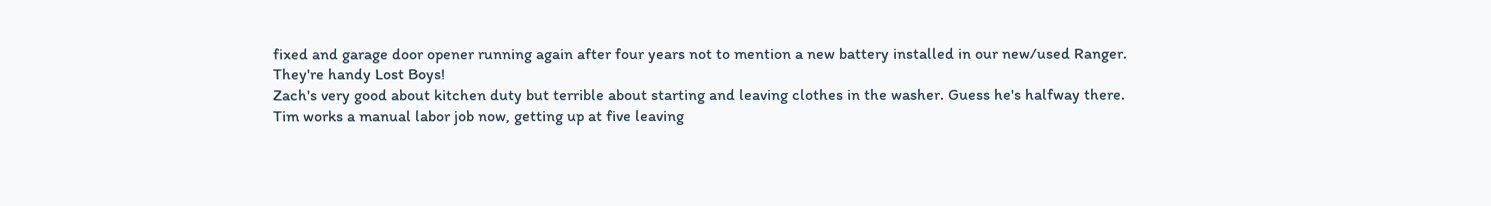fixed and garage door opener running again after four years not to mention a new battery installed in our new/used Ranger.
They're handy Lost Boys!
Zach's very good about kitchen duty but terrible about starting and leaving clothes in the washer. Guess he's halfway there.
Tim works a manual labor job now, getting up at five leaving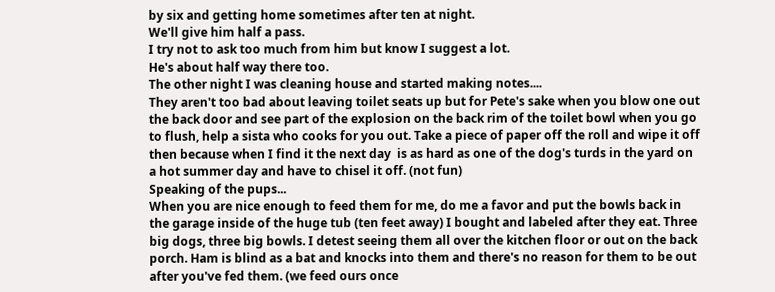by six and getting home sometimes after ten at night.
We'll give him half a pass.
I try not to ask too much from him but know I suggest a lot.
He's about half way there too.
The other night I was cleaning house and started making notes....
They aren't too bad about leaving toilet seats up but for Pete's sake when you blow one out the back door and see part of the explosion on the back rim of the toilet bowl when you go to flush, help a sista who cooks for you out. Take a piece of paper off the roll and wipe it off then because when I find it the next day  is as hard as one of the dog's turds in the yard on a hot summer day and have to chisel it off. (not fun)
Speaking of the pups...
When you are nice enough to feed them for me, do me a favor and put the bowls back in the garage inside of the huge tub (ten feet away) I bought and labeled after they eat. Three big dogs, three big bowls. I detest seeing them all over the kitchen floor or out on the back porch. Ham is blind as a bat and knocks into them and there's no reason for them to be out after you've fed them. (we feed ours once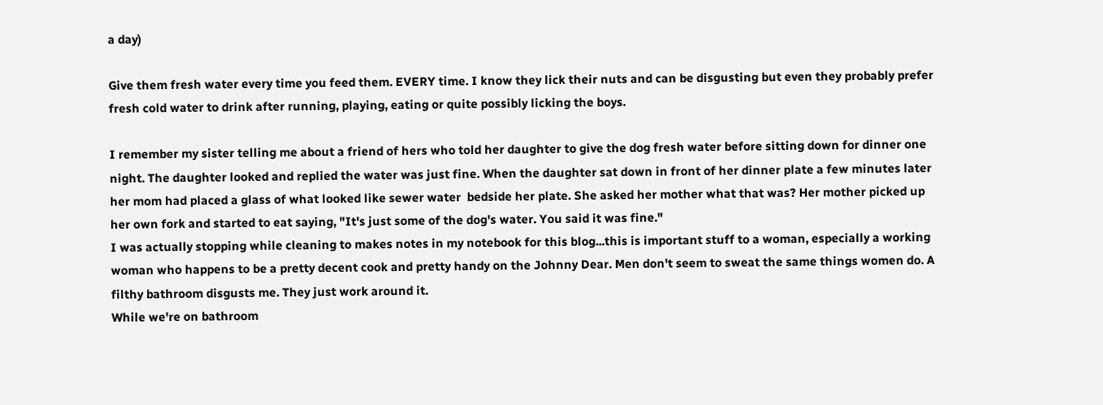a day)

Give them fresh water every time you feed them. EVERY time. I know they lick their nuts and can be disgusting but even they probably prefer fresh cold water to drink after running, playing, eating or quite possibly licking the boys.

I remember my sister telling me about a friend of hers who told her daughter to give the dog fresh water before sitting down for dinner one night. The daughter looked and replied the water was just fine. When the daughter sat down in front of her dinner plate a few minutes later her mom had placed a glass of what looked like sewer water  bedside her plate. She asked her mother what that was? Her mother picked up her own fork and started to eat saying, "It's just some of the dog's water. You said it was fine."
I was actually stopping while cleaning to makes notes in my notebook for this blog...this is important stuff to a woman, especially a working woman who happens to be a pretty decent cook and pretty handy on the Johnny Dear. Men don't seem to sweat the same things women do. A filthy bathroom disgusts me. They just work around it.
While we're on bathroom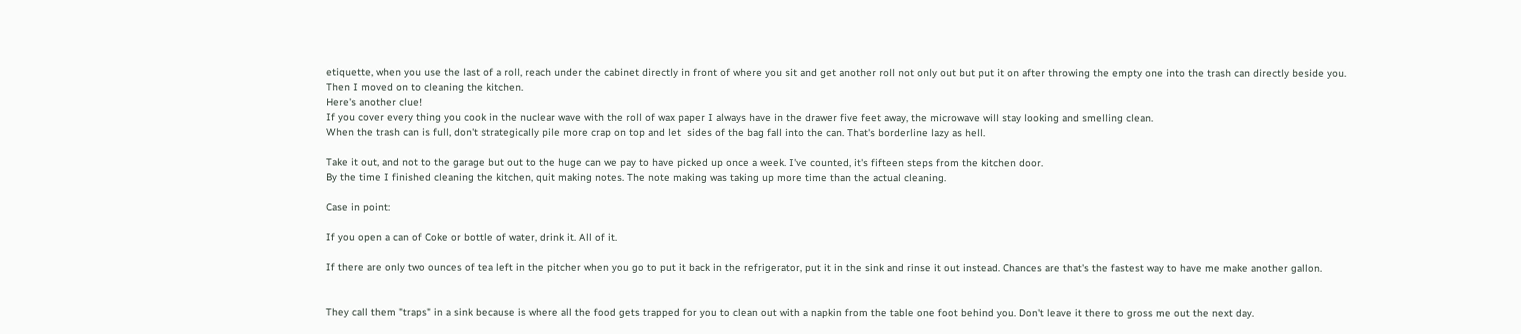etiquette, when you use the last of a roll, reach under the cabinet directly in front of where you sit and get another roll not only out but put it on after throwing the empty one into the trash can directly beside you.
Then I moved on to cleaning the kitchen.
Here's another clue!
If you cover every thing you cook in the nuclear wave with the roll of wax paper I always have in the drawer five feet away, the microwave will stay looking and smelling clean.
When the trash can is full, don't strategically pile more crap on top and let  sides of the bag fall into the can. That's borderline lazy as hell.

Take it out, and not to the garage but out to the huge can we pay to have picked up once a week. I've counted, it's fifteen steps from the kitchen door.
By the time I finished cleaning the kitchen, quit making notes. The note making was taking up more time than the actual cleaning.

Case in point:

If you open a can of Coke or bottle of water, drink it. All of it.

If there are only two ounces of tea left in the pitcher when you go to put it back in the refrigerator, put it in the sink and rinse it out instead. Chances are that's the fastest way to have me make another gallon.


They call them "traps" in a sink because is where all the food gets trapped for you to clean out with a napkin from the table one foot behind you. Don't leave it there to gross me out the next day.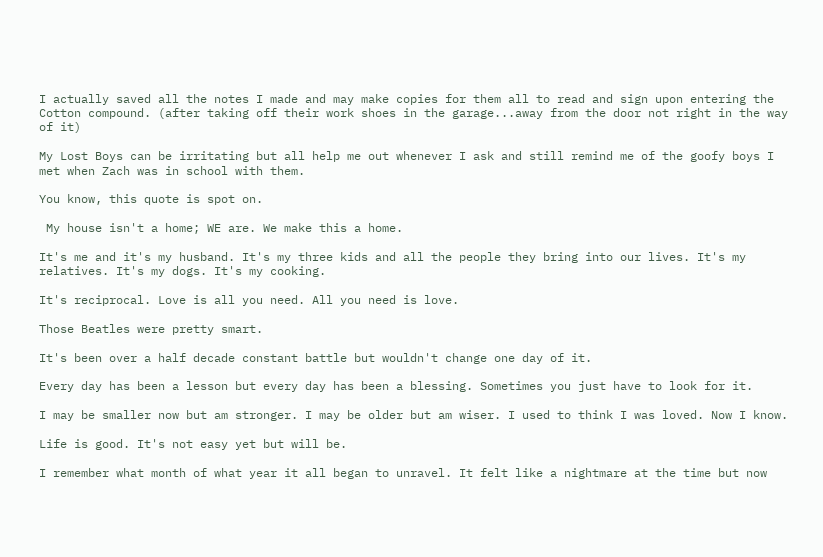I actually saved all the notes I made and may make copies for them all to read and sign upon entering the Cotton compound. (after taking off their work shoes in the garage...away from the door not right in the way of it)

My Lost Boys can be irritating but all help me out whenever I ask and still remind me of the goofy boys I met when Zach was in school with them.

You know, this quote is spot on.

 My house isn't a home; WE are. We make this a home.

It's me and it's my husband. It's my three kids and all the people they bring into our lives. It's my relatives. It's my dogs. It's my cooking.

It's reciprocal. Love is all you need. All you need is love.

Those Beatles were pretty smart.

It's been over a half decade constant battle but wouldn't change one day of it.

Every day has been a lesson but every day has been a blessing. Sometimes you just have to look for it.

I may be smaller now but am stronger. I may be older but am wiser. I used to think I was loved. Now I know.

Life is good. It's not easy yet but will be.

I remember what month of what year it all began to unravel. It felt like a nightmare at the time but now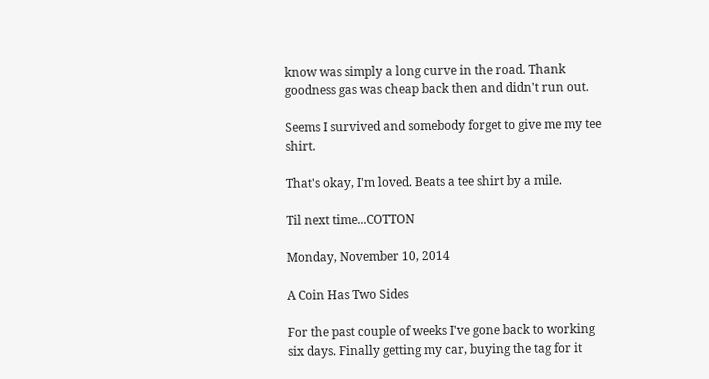know was simply a long curve in the road. Thank goodness gas was cheap back then and didn't run out.

Seems I survived and somebody forget to give me my tee shirt.

That's okay, I'm loved. Beats a tee shirt by a mile.

Til next time...COTTON

Monday, November 10, 2014

A Coin Has Two Sides

For the past couple of weeks I've gone back to working six days. Finally getting my car, buying the tag for it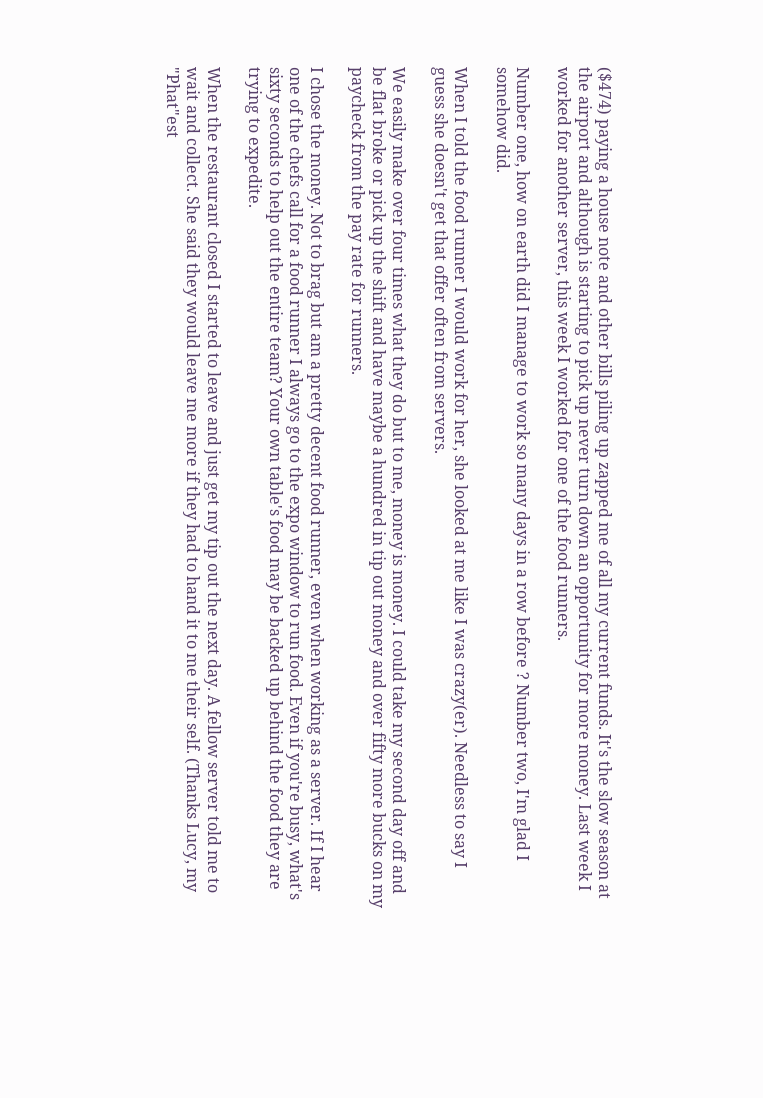($474) paying a house note and other bills piling up zapped me of all my current funds. It's the slow season at the airport and although is starting to pick up never turn down an opportunity for more money. Last week I worked for another server, this week I worked for one of the food runners.

Number one, how on earth did I manage to work so many days in a row before ? Number two, I'm glad I somehow did.

When I told the food runner I would work for her, she looked at me like I was crazy(er). Needless to say I guess she doesn't get that offer often from servers.

We easily make over four times what they do but to me, money is money. I could take my second day off and be flat broke or pick up the shift and have maybe a hundred in tip out money and over fifty more bucks on my paycheck from the pay rate for runners.

I chose the money. Not to brag but am a pretty decent food runner, even when working as a server. If I hear one of the chefs call for a food runner I always go to the expo window to run food. Even if you're busy, what's sixty seconds to help out the entire team? Your own table's food may be backed up behind the food they are trying to expedite.

When the restaurant closed I started to leave and just get my tip out the next day. A fellow server told me to wait and collect. She said they would leave me more if they had to hand it to me their self. (Thanks Lucy, my "Phat"est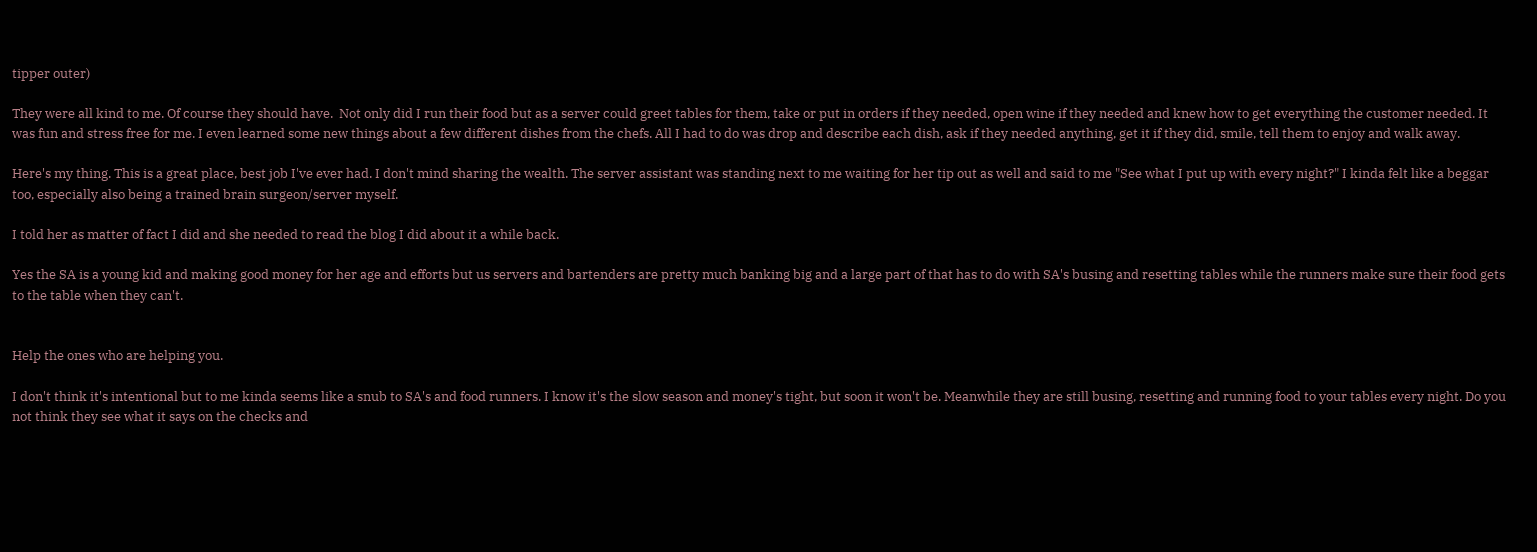tipper outer)

They were all kind to me. Of course they should have.  Not only did I run their food but as a server could greet tables for them, take or put in orders if they needed, open wine if they needed and knew how to get everything the customer needed. It was fun and stress free for me. I even learned some new things about a few different dishes from the chefs. All I had to do was drop and describe each dish, ask if they needed anything, get it if they did, smile, tell them to enjoy and walk away.

Here's my thing. This is a great place, best job I've ever had. I don't mind sharing the wealth. The server assistant was standing next to me waiting for her tip out as well and said to me "See what I put up with every night?" I kinda felt like a beggar too, especially also being a trained brain surgeon/server myself.

I told her as matter of fact I did and she needed to read the blog I did about it a while back.

Yes the SA is a young kid and making good money for her age and efforts but us servers and bartenders are pretty much banking big and a large part of that has to do with SA's busing and resetting tables while the runners make sure their food gets to the table when they can't.


Help the ones who are helping you.

I don't think it's intentional but to me kinda seems like a snub to SA's and food runners. I know it's the slow season and money's tight, but soon it won't be. Meanwhile they are still busing, resetting and running food to your tables every night. Do you not think they see what it says on the checks and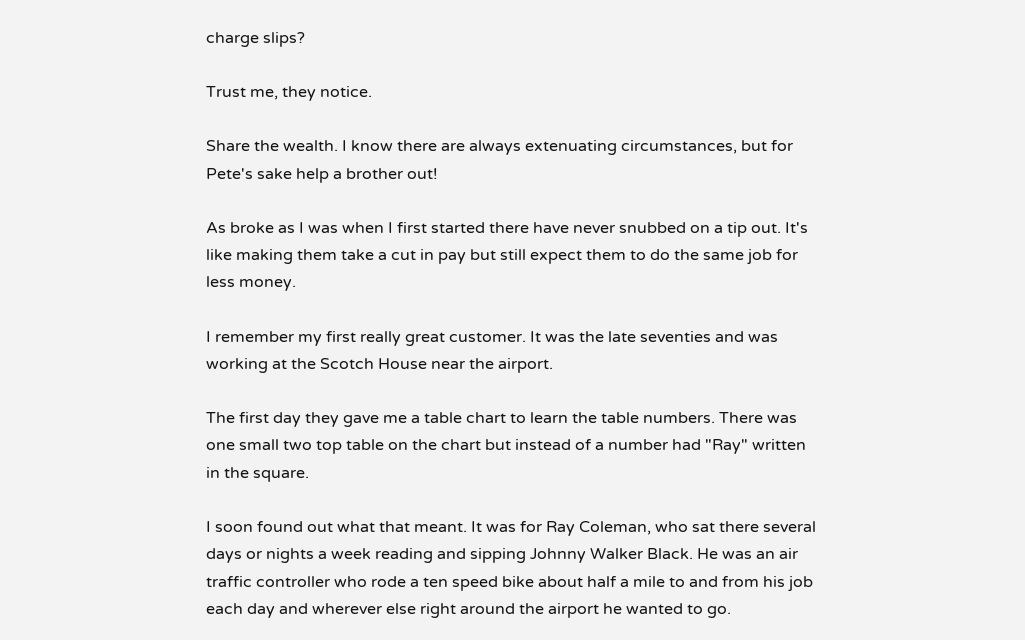charge slips?

Trust me, they notice.

Share the wealth. I know there are always extenuating circumstances, but for Pete's sake help a brother out!

As broke as I was when I first started there have never snubbed on a tip out. It's like making them take a cut in pay but still expect them to do the same job for less money.

I remember my first really great customer. It was the late seventies and was working at the Scotch House near the airport.

The first day they gave me a table chart to learn the table numbers. There was one small two top table on the chart but instead of a number had "Ray" written in the square.

I soon found out what that meant. It was for Ray Coleman, who sat there several days or nights a week reading and sipping Johnny Walker Black. He was an air traffic controller who rode a ten speed bike about half a mile to and from his job each day and wherever else right around the airport he wanted to go.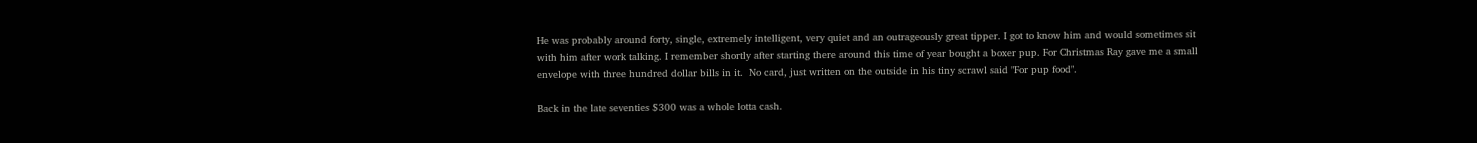He was probably around forty, single, extremely intelligent, very quiet and an outrageously great tipper. I got to know him and would sometimes sit with him after work talking. I remember shortly after starting there around this time of year bought a boxer pup. For Christmas Ray gave me a small envelope with three hundred dollar bills in it.  No card, just written on the outside in his tiny scrawl said "For pup food".

Back in the late seventies $300 was a whole lotta cash.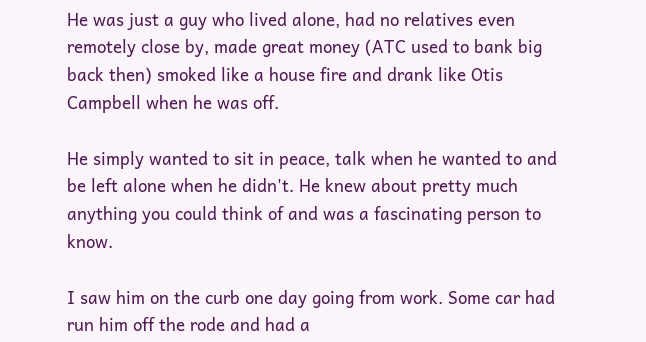He was just a guy who lived alone, had no relatives even remotely close by, made great money (ATC used to bank big back then) smoked like a house fire and drank like Otis Campbell when he was off.

He simply wanted to sit in peace, talk when he wanted to and be left alone when he didn't. He knew about pretty much anything you could think of and was a fascinating person to know.

I saw him on the curb one day going from work. Some car had run him off the rode and had a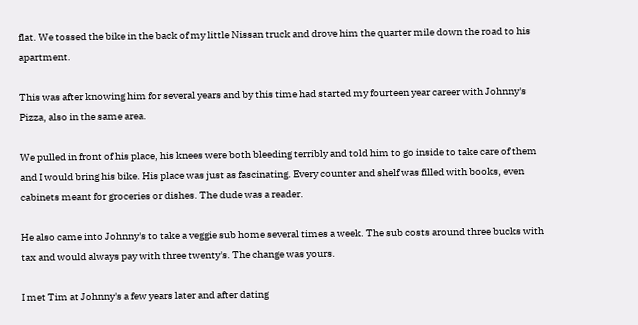flat. We tossed the bike in the back of my little Nissan truck and drove him the quarter mile down the road to his apartment.

This was after knowing him for several years and by this time had started my fourteen year career with Johnny's Pizza, also in the same area.

We pulled in front of his place, his knees were both bleeding terribly and told him to go inside to take care of them and I would bring his bike. His place was just as fascinating. Every counter and shelf was filled with books, even cabinets meant for groceries or dishes. The dude was a reader.

He also came into Johnny's to take a veggie sub home several times a week. The sub costs around three bucks with tax and would always pay with three twenty's. The change was yours.

I met Tim at Johnny's a few years later and after dating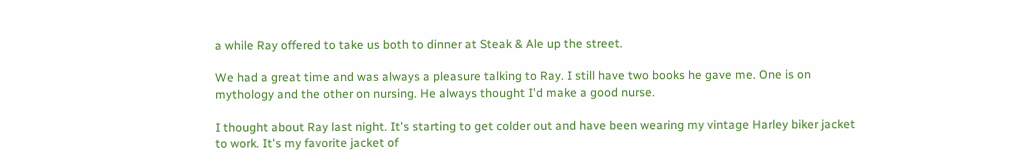a while Ray offered to take us both to dinner at Steak & Ale up the street.

We had a great time and was always a pleasure talking to Ray. I still have two books he gave me. One is on mythology and the other on nursing. He always thought I'd make a good nurse.

I thought about Ray last night. It's starting to get colder out and have been wearing my vintage Harley biker jacket to work. It's my favorite jacket of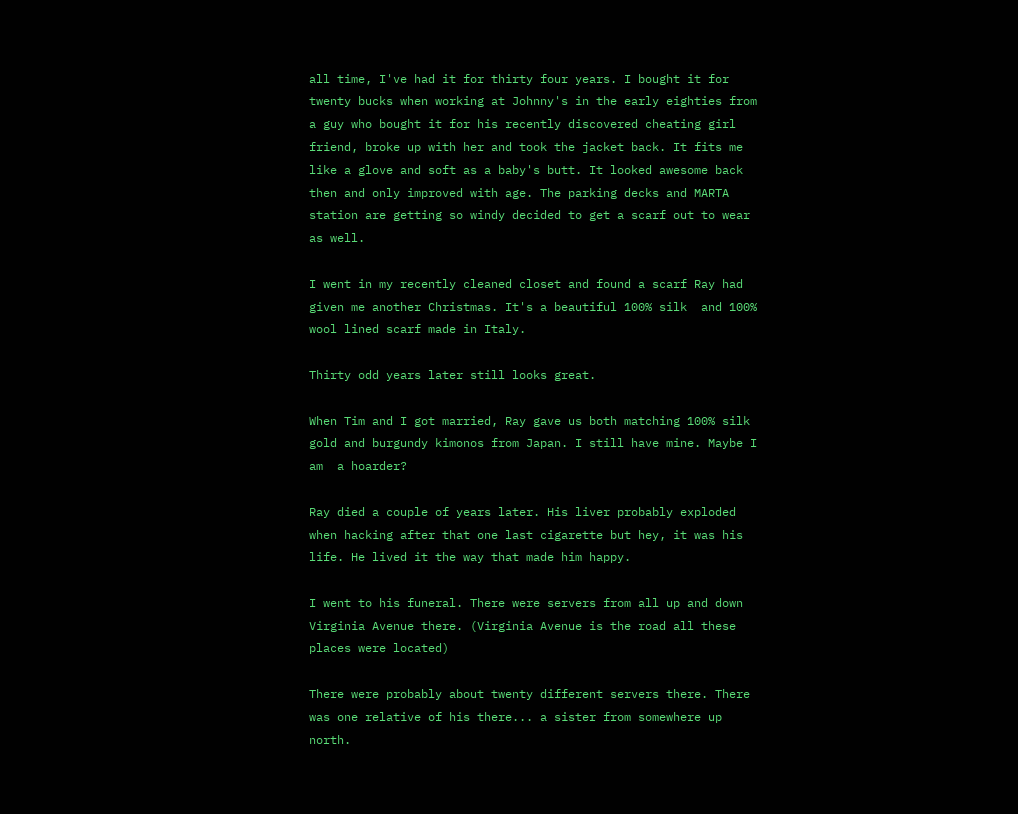all time, I've had it for thirty four years. I bought it for twenty bucks when working at Johnny's in the early eighties from a guy who bought it for his recently discovered cheating girl friend, broke up with her and took the jacket back. It fits me like a glove and soft as a baby's butt. It looked awesome back then and only improved with age. The parking decks and MARTA station are getting so windy decided to get a scarf out to wear as well.

I went in my recently cleaned closet and found a scarf Ray had given me another Christmas. It's a beautiful 100% silk  and 100% wool lined scarf made in Italy.

Thirty odd years later still looks great.

When Tim and I got married, Ray gave us both matching 100% silk gold and burgundy kimonos from Japan. I still have mine. Maybe I am  a hoarder?

Ray died a couple of years later. His liver probably exploded when hacking after that one last cigarette but hey, it was his life. He lived it the way that made him happy.

I went to his funeral. There were servers from all up and down Virginia Avenue there. (Virginia Avenue is the road all these places were located)

There were probably about twenty different servers there. There was one relative of his there... a sister from somewhere up north.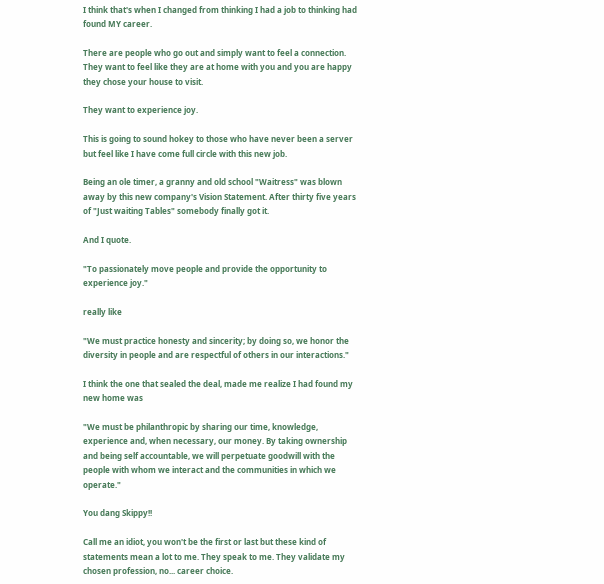I think that's when I changed from thinking I had a job to thinking had found MY career.

There are people who go out and simply want to feel a connection. They want to feel like they are at home with you and you are happy they chose your house to visit.

They want to experience joy.

This is going to sound hokey to those who have never been a server but feel like I have come full circle with this new job.

Being an ole timer, a granny and old school "Waitress" was blown away by this new company's Vision Statement. After thirty five years of "Just waiting Tables" somebody finally got it.

And I quote.

"To passionately move people and provide the opportunity to experience joy."

really like

"We must practice honesty and sincerity; by doing so, we honor the diversity in people and are respectful of others in our interactions."

I think the one that sealed the deal, made me realize I had found my new home was

"We must be philanthropic by sharing our time, knowledge, experience and, when necessary, our money. By taking ownership and being self accountable, we will perpetuate goodwill with the  people with whom we interact and the communities in which we operate."

You dang Skippy!!

Call me an idiot, you won't be the first or last but these kind of statements mean a lot to me. They speak to me. They validate my chosen profession, no... career choice.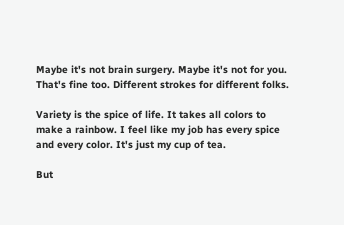Maybe it's not brain surgery. Maybe it's not for you. That's fine too. Different strokes for different folks.

Variety is the spice of life. It takes all colors to make a rainbow. I feel like my job has every spice and every color. It's just my cup of tea.

But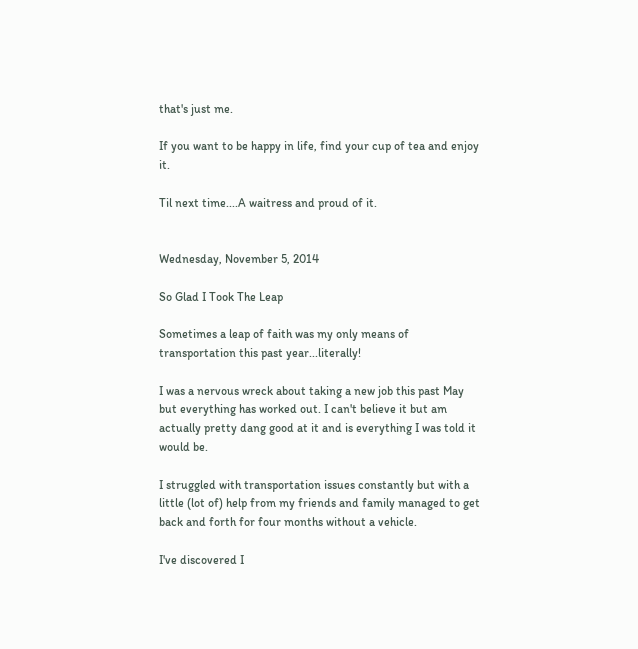that's just me.

If you want to be happy in life, find your cup of tea and enjoy it.

Til next time....A waitress and proud of it.


Wednesday, November 5, 2014

So Glad I Took The Leap

Sometimes a leap of faith was my only means of transportation this past year...literally!

I was a nervous wreck about taking a new job this past May but everything has worked out. I can't believe it but am actually pretty dang good at it and is everything I was told it would be.

I struggled with transportation issues constantly but with a little (lot of) help from my friends and family managed to get back and forth for four months without a vehicle.

I've discovered I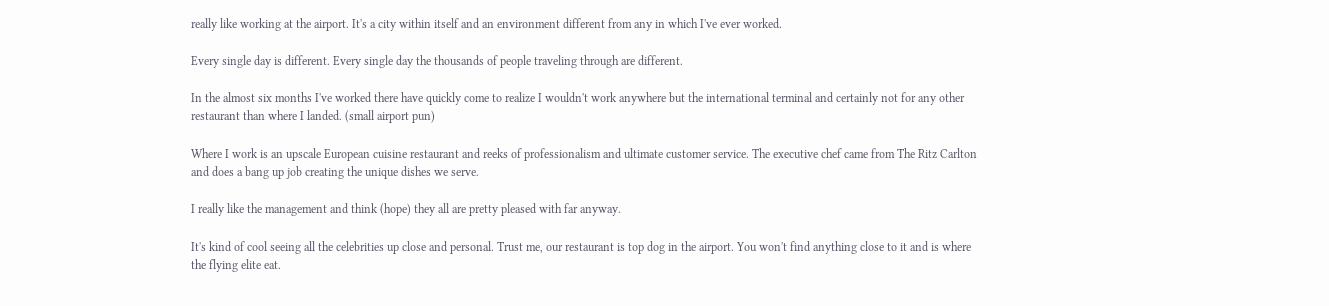really like working at the airport. It's a city within itself and an environment different from any in which I've ever worked.

Every single day is different. Every single day the thousands of people traveling through are different.

In the almost six months I've worked there have quickly come to realize I wouldn't work anywhere but the international terminal and certainly not for any other restaurant than where I landed. (small airport pun)

Where I work is an upscale European cuisine restaurant and reeks of professionalism and ultimate customer service. The executive chef came from The Ritz Carlton and does a bang up job creating the unique dishes we serve.

I really like the management and think (hope) they all are pretty pleased with far anyway.

It's kind of cool seeing all the celebrities up close and personal. Trust me, our restaurant is top dog in the airport. You won't find anything close to it and is where the flying elite eat.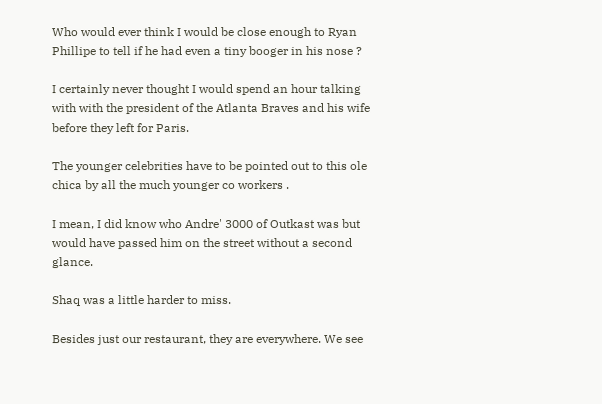Who would ever think I would be close enough to Ryan Phillipe to tell if he had even a tiny booger in his nose ?

I certainly never thought I would spend an hour talking with with the president of the Atlanta Braves and his wife before they left for Paris.

The younger celebrities have to be pointed out to this ole chica by all the much younger co workers .

I mean, I did know who Andre' 3000 of Outkast was but would have passed him on the street without a second glance.

Shaq was a little harder to miss.

Besides just our restaurant, they are everywhere. We see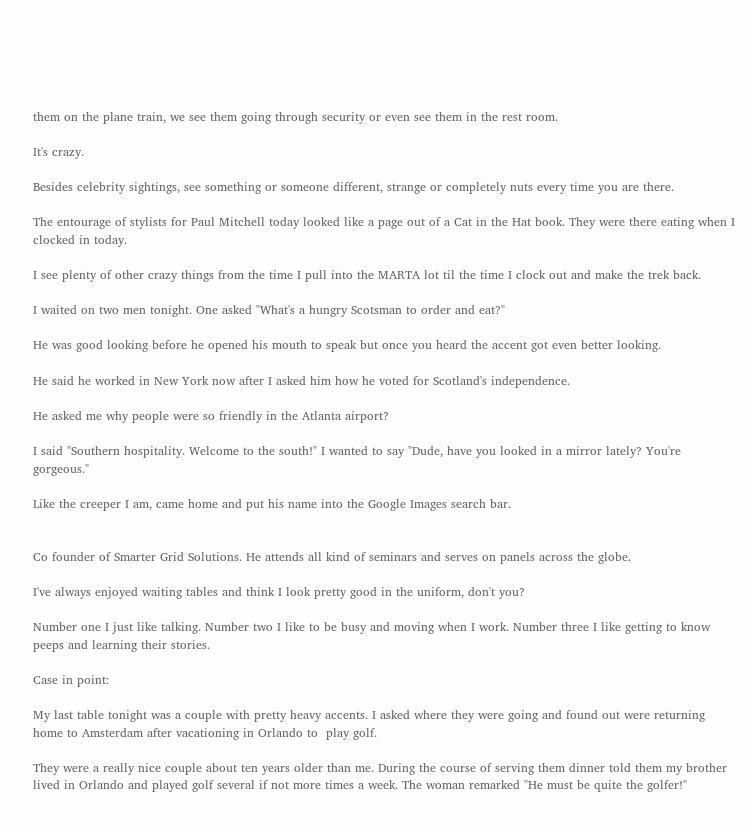them on the plane train, we see them going through security or even see them in the rest room.

It's crazy.

Besides celebrity sightings, see something or someone different, strange or completely nuts every time you are there.

The entourage of stylists for Paul Mitchell today looked like a page out of a Cat in the Hat book. They were there eating when I clocked in today.

I see plenty of other crazy things from the time I pull into the MARTA lot til the time I clock out and make the trek back.

I waited on two men tonight. One asked "What's a hungry Scotsman to order and eat?"

He was good looking before he opened his mouth to speak but once you heard the accent got even better looking.

He said he worked in New York now after I asked him how he voted for Scotland's independence.

He asked me why people were so friendly in the Atlanta airport?

I said "Southern hospitality. Welcome to the south!" I wanted to say "Dude, have you looked in a mirror lately? You're gorgeous."

Like the creeper I am, came home and put his name into the Google Images search bar.


Co founder of Smarter Grid Solutions. He attends all kind of seminars and serves on panels across the globe.

I've always enjoyed waiting tables and think I look pretty good in the uniform, don't you?

Number one I just like talking. Number two I like to be busy and moving when I work. Number three I like getting to know peeps and learning their stories.

Case in point:

My last table tonight was a couple with pretty heavy accents. I asked where they were going and found out were returning home to Amsterdam after vacationing in Orlando to  play golf.

They were a really nice couple about ten years older than me. During the course of serving them dinner told them my brother lived in Orlando and played golf several if not more times a week. The woman remarked "He must be quite the golfer!"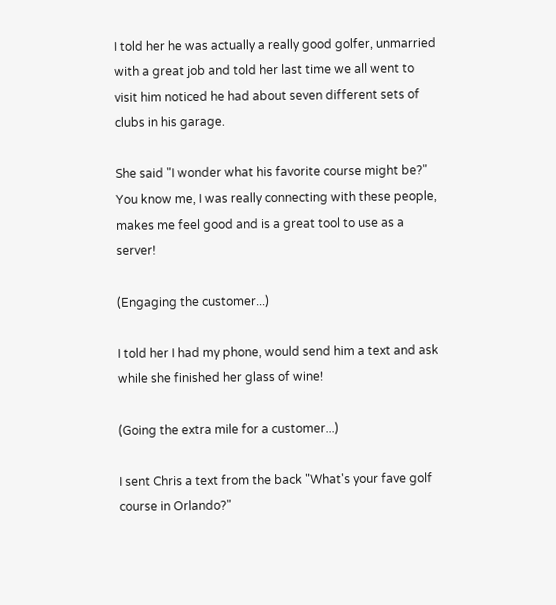I told her he was actually a really good golfer, unmarried with a great job and told her last time we all went to visit him noticed he had about seven different sets of clubs in his garage.

She said "I wonder what his favorite course might be?" You know me, I was really connecting with these people, makes me feel good and is a great tool to use as a server!

(Engaging the customer...)

I told her I had my phone, would send him a text and ask while she finished her glass of wine!

(Going the extra mile for a customer...)

I sent Chris a text from the back "What's your fave golf course in Orlando?"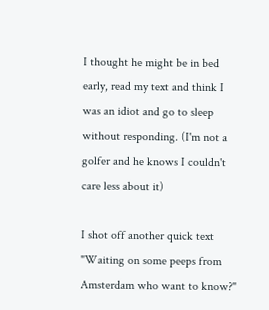I thought he might be in bed early, read my text and think I was an idiot and go to sleep without responding. (I'm not a golfer and he knows I couldn't care less about it)

I shot off another quick text "Waiting on some peeps from Amsterdam who want to know?"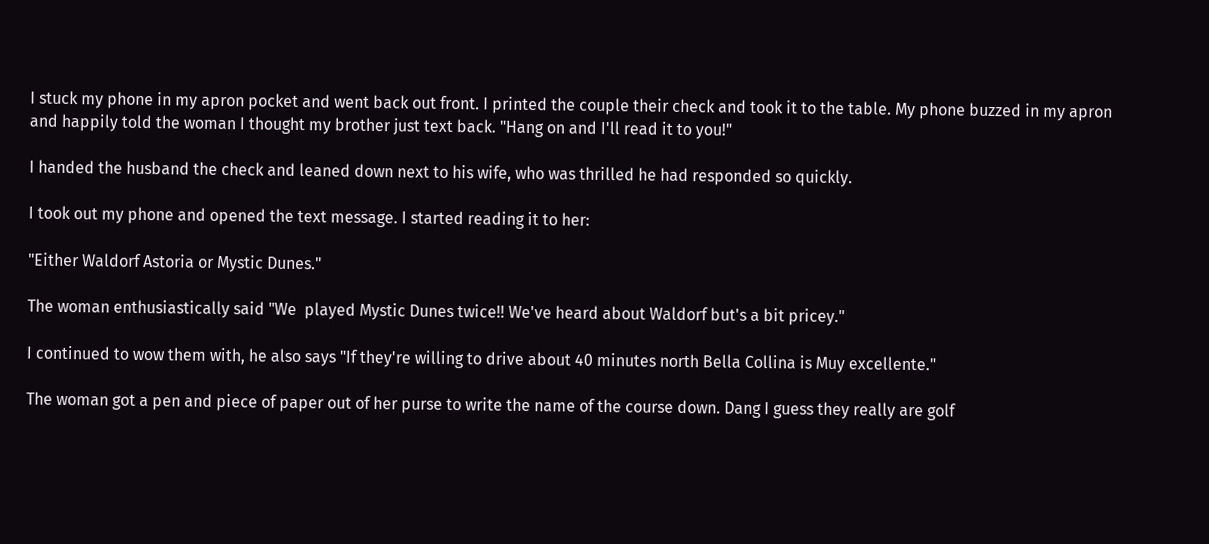I stuck my phone in my apron pocket and went back out front. I printed the couple their check and took it to the table. My phone buzzed in my apron and happily told the woman I thought my brother just text back. "Hang on and I'll read it to you!"

I handed the husband the check and leaned down next to his wife, who was thrilled he had responded so quickly.

I took out my phone and opened the text message. I started reading it to her:

"Either Waldorf Astoria or Mystic Dunes."

The woman enthusiastically said "We  played Mystic Dunes twice!! We've heard about Waldorf but's a bit pricey."

I continued to wow them with, he also says "If they're willing to drive about 40 minutes north Bella Collina is Muy excellente."

The woman got a pen and piece of paper out of her purse to write the name of the course down. Dang I guess they really are golf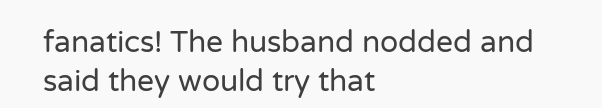fanatics! The husband nodded and said they would try that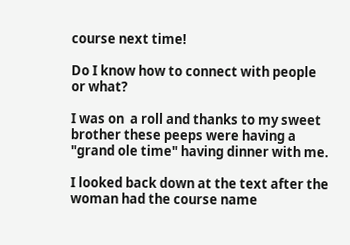course next time!

Do I know how to connect with people or what?

I was on  a roll and thanks to my sweet brother these peeps were having a "grand ole time" having dinner with me.

I looked back down at the text after the woman had the course name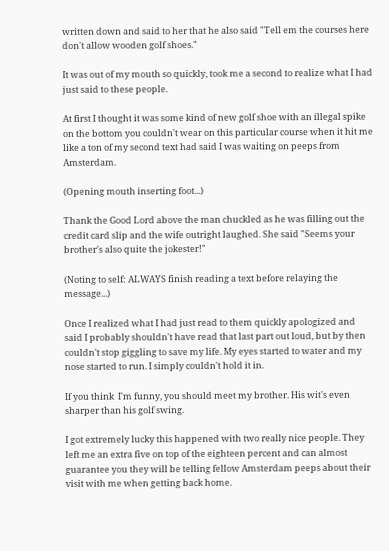written down and said to her that he also said "Tell em the courses here don't allow wooden golf shoes."

It was out of my mouth so quickly, took me a second to realize what I had just said to these people.

At first I thought it was some kind of new golf shoe with an illegal spike on the bottom you couldn't wear on this particular course when it hit me like a ton of my second text had said I was waiting on peeps from Amsterdam.

(Opening mouth inserting foot...)

Thank the Good Lord above the man chuckled as he was filling out the credit card slip and the wife outright laughed. She said "Seems your brother's also quite the jokester!"

(Noting to self: ALWAYS finish reading a text before relaying the message...)

Once I realized what I had just read to them quickly apologized and said I probably shouldn't have read that last part out loud, but by then couldn't stop giggling to save my life. My eyes started to water and my nose started to run. I simply couldn't hold it in.

If you think  I'm funny, you should meet my brother. His wit's even sharper than his golf swing.

I got extremely lucky this happened with two really nice people. They left me an extra five on top of the eighteen percent and can almost guarantee you they will be telling fellow Amsterdam peeps about their visit with me when getting back home.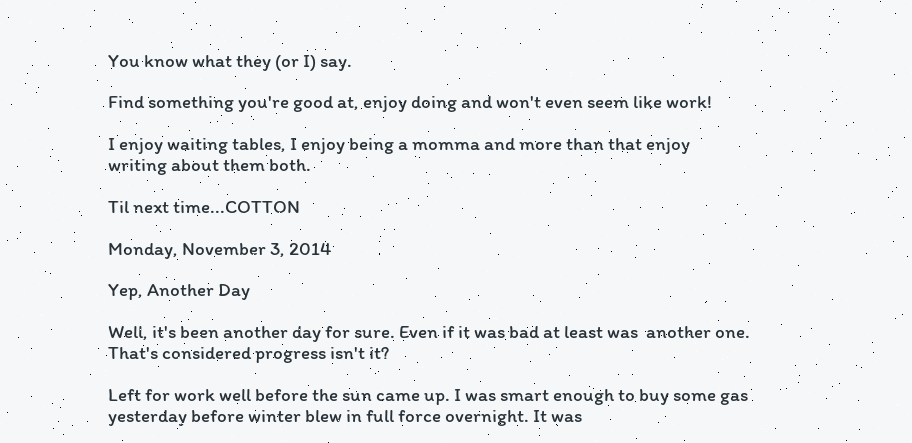You know what they (or I) say.

Find something you're good at, enjoy doing and won't even seem like work!

I enjoy waiting tables, I enjoy being a momma and more than that enjoy writing about them both.

Til next time...COTTON

Monday, November 3, 2014

Yep, Another Day

Well, it's been another day for sure. Even if it was bad at least was  another one. That's considered progress isn't it?

Left for work well before the sun came up. I was smart enough to buy some gas yesterday before winter blew in full force overnight. It was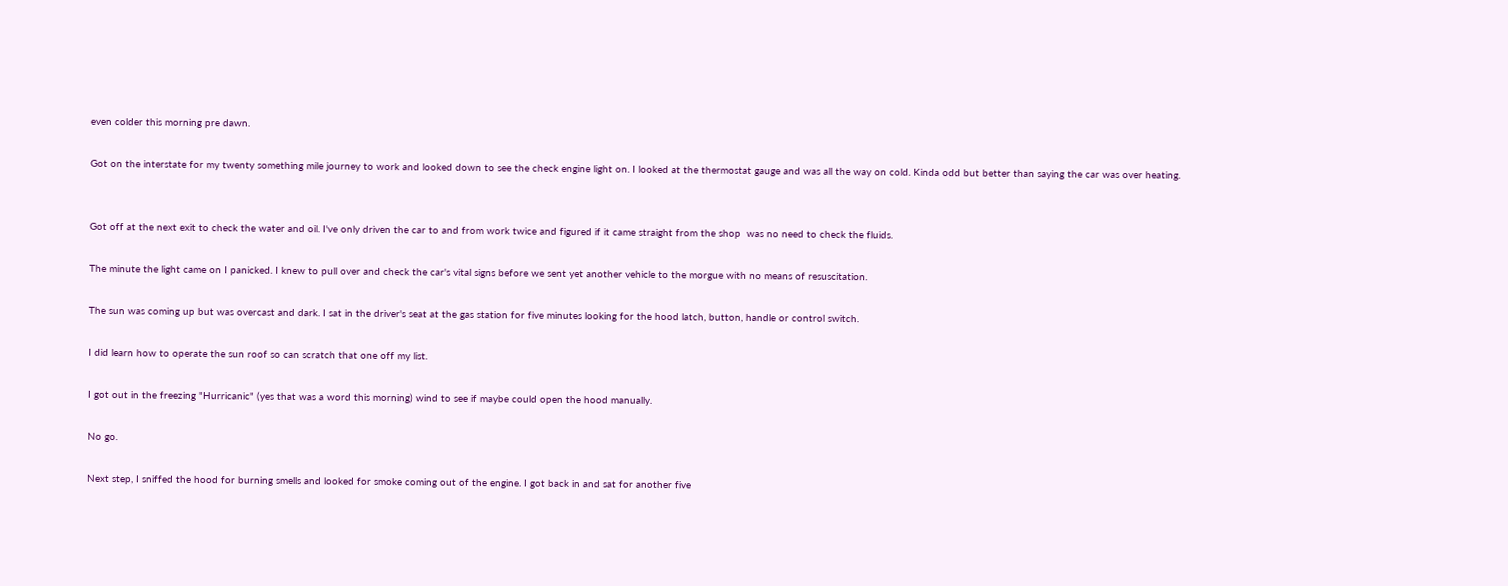even colder this morning pre dawn.

Got on the interstate for my twenty something mile journey to work and looked down to see the check engine light on. I looked at the thermostat gauge and was all the way on cold. Kinda odd but better than saying the car was over heating.


Got off at the next exit to check the water and oil. I've only driven the car to and from work twice and figured if it came straight from the shop  was no need to check the fluids.

The minute the light came on I panicked. I knew to pull over and check the car's vital signs before we sent yet another vehicle to the morgue with no means of resuscitation.

The sun was coming up but was overcast and dark. I sat in the driver's seat at the gas station for five minutes looking for the hood latch, button, handle or control switch.

I did learn how to operate the sun roof so can scratch that one off my list.

I got out in the freezing "Hurricanic" (yes that was a word this morning) wind to see if maybe could open the hood manually.

No go.

Next step, I sniffed the hood for burning smells and looked for smoke coming out of the engine. I got back in and sat for another five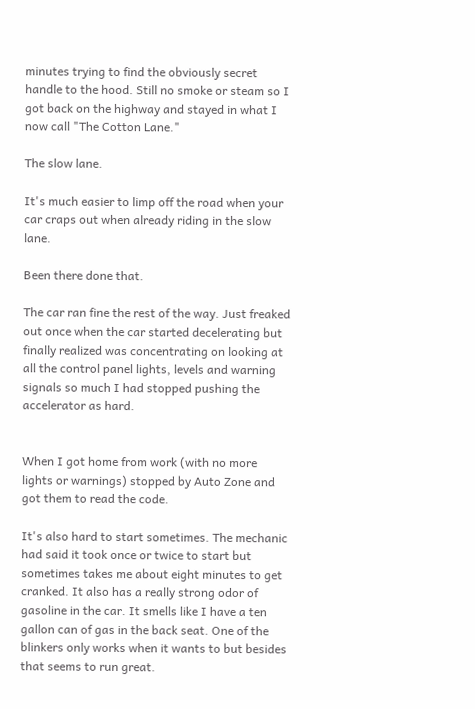minutes trying to find the obviously secret handle to the hood. Still no smoke or steam so I got back on the highway and stayed in what I now call "The Cotton Lane."

The slow lane.

It's much easier to limp off the road when your car craps out when already riding in the slow lane.

Been there done that.

The car ran fine the rest of the way. Just freaked out once when the car started decelerating but finally realized was concentrating on looking at all the control panel lights, levels and warning signals so much I had stopped pushing the accelerator as hard.


When I got home from work (with no more lights or warnings) stopped by Auto Zone and got them to read the code.

It's also hard to start sometimes. The mechanic had said it took once or twice to start but sometimes takes me about eight minutes to get cranked. It also has a really strong odor of gasoline in the car. It smells like I have a ten gallon can of gas in the back seat. One of the blinkers only works when it wants to but besides that seems to run great.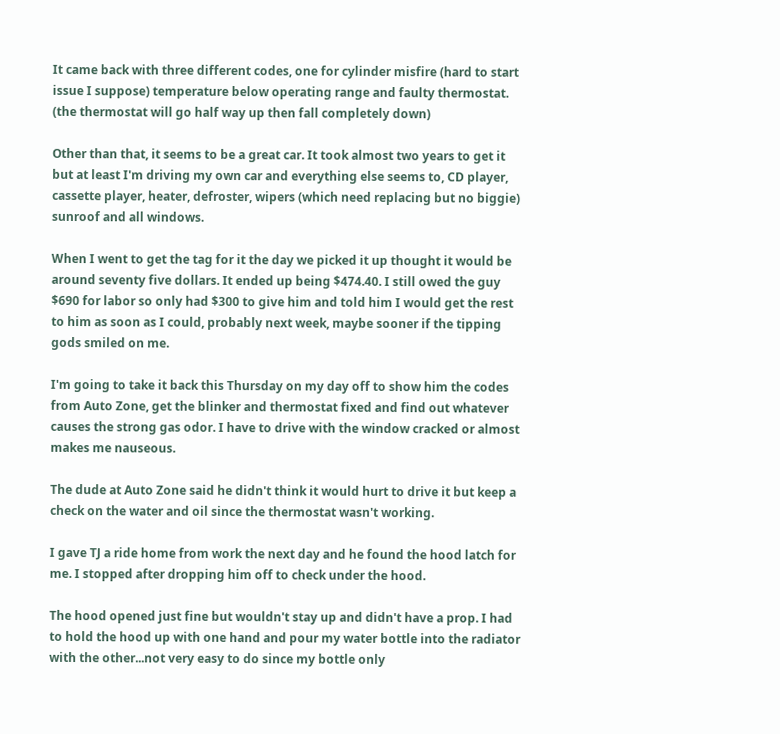It came back with three different codes, one for cylinder misfire (hard to start issue I suppose) temperature below operating range and faulty thermostat. (the thermostat will go half way up then fall completely down)

Other than that, it seems to be a great car. It took almost two years to get it but at least I'm driving my own car and everything else seems to, CD player, cassette player, heater, defroster, wipers (which need replacing but no biggie) sunroof and all windows.

When I went to get the tag for it the day we picked it up thought it would be around seventy five dollars. It ended up being $474.40. I still owed the guy $690 for labor so only had $300 to give him and told him I would get the rest to him as soon as I could, probably next week, maybe sooner if the tipping gods smiled on me.

I'm going to take it back this Thursday on my day off to show him the codes from Auto Zone, get the blinker and thermostat fixed and find out whatever causes the strong gas odor. I have to drive with the window cracked or almost makes me nauseous.

The dude at Auto Zone said he didn't think it would hurt to drive it but keep a check on the water and oil since the thermostat wasn't working.

I gave TJ a ride home from work the next day and he found the hood latch for me. I stopped after dropping him off to check under the hood.

The hood opened just fine but wouldn't stay up and didn't have a prop. I had to hold the hood up with one hand and pour my water bottle into the radiator with the other...not very easy to do since my bottle only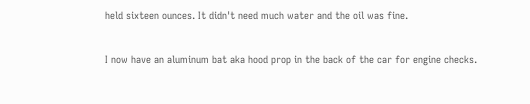held sixteen ounces. It didn't need much water and the oil was fine.

I now have an aluminum bat aka hood prop in the back of the car for engine checks.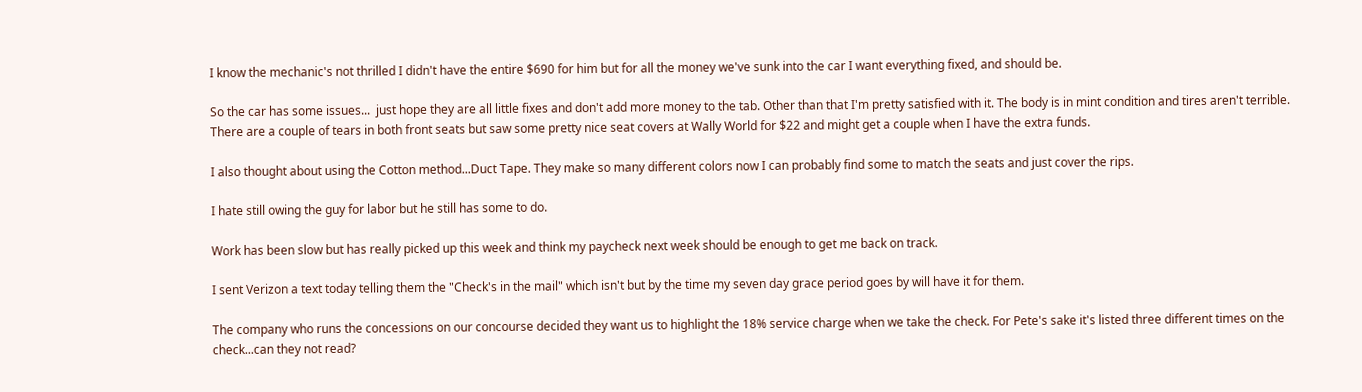I know the mechanic's not thrilled I didn't have the entire $690 for him but for all the money we've sunk into the car I want everything fixed, and should be.

So the car has some issues...  just hope they are all little fixes and don't add more money to the tab. Other than that I'm pretty satisfied with it. The body is in mint condition and tires aren't terrible. There are a couple of tears in both front seats but saw some pretty nice seat covers at Wally World for $22 and might get a couple when I have the extra funds.

I also thought about using the Cotton method...Duct Tape. They make so many different colors now I can probably find some to match the seats and just cover the rips.

I hate still owing the guy for labor but he still has some to do.

Work has been slow but has really picked up this week and think my paycheck next week should be enough to get me back on track.

I sent Verizon a text today telling them the "Check's in the mail" which isn't but by the time my seven day grace period goes by will have it for them.

The company who runs the concessions on our concourse decided they want us to highlight the 18% service charge when we take the check. For Pete's sake it's listed three different times on the check...can they not read?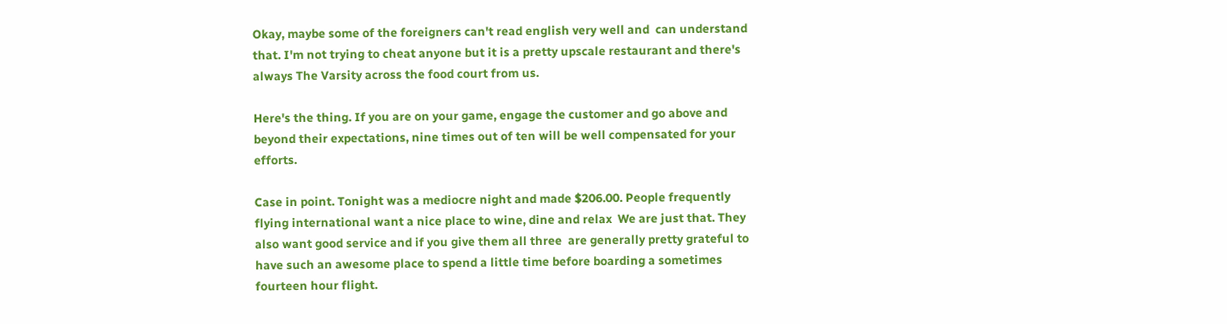Okay, maybe some of the foreigners can't read english very well and  can understand that. I'm not trying to cheat anyone but it is a pretty upscale restaurant and there's always The Varsity across the food court from us.

Here's the thing. If you are on your game, engage the customer and go above and beyond their expectations, nine times out of ten will be well compensated for your efforts.

Case in point. Tonight was a mediocre night and made $206.00. People frequently flying international want a nice place to wine, dine and relax  We are just that. They also want good service and if you give them all three  are generally pretty grateful to have such an awesome place to spend a little time before boarding a sometimes fourteen hour flight.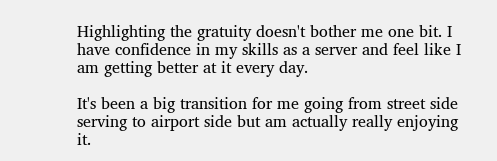Highlighting the gratuity doesn't bother me one bit. I have confidence in my skills as a server and feel like I am getting better at it every day.

It's been a big transition for me going from street side serving to airport side but am actually really enjoying it.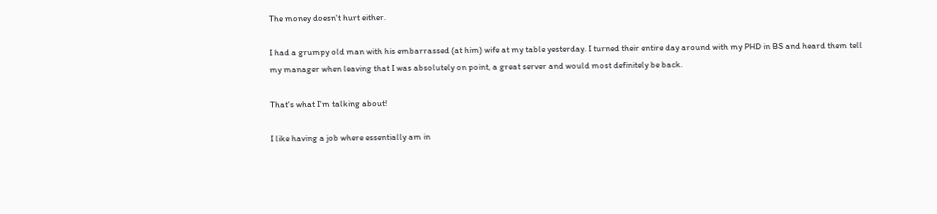The money doesn't hurt either.

I had a grumpy old man with his embarrassed (at him) wife at my table yesterday. I turned their entire day around with my PHD in BS and heard them tell my manager when leaving that I was absolutely on point, a great server and would most definitely be back.

That's what I'm talking about!

I like having a job where essentially am in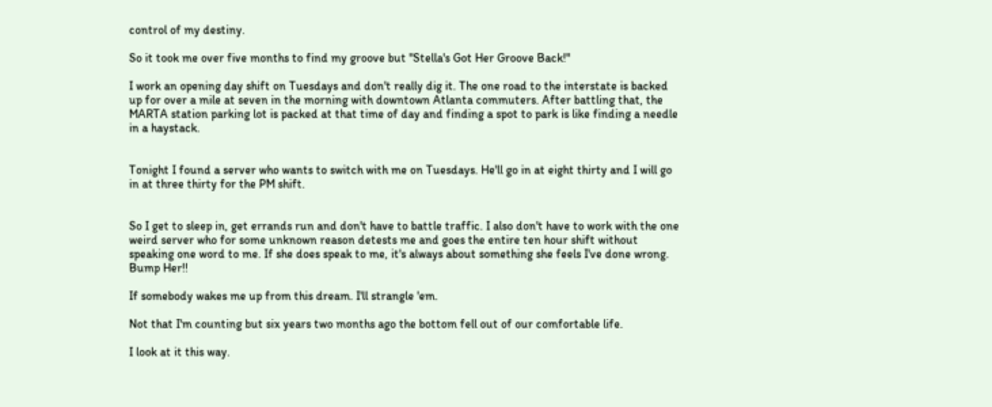control of my destiny.

So it took me over five months to find my groove but "Stella's Got Her Groove Back!"

I work an opening day shift on Tuesdays and don't really dig it. The one road to the interstate is backed up for over a mile at seven in the morning with downtown Atlanta commuters. After battling that, the MARTA station parking lot is packed at that time of day and finding a spot to park is like finding a needle in a haystack.


Tonight I found a server who wants to switch with me on Tuesdays. He'll go in at eight thirty and I will go in at three thirty for the PM shift.


So I get to sleep in, get errands run and don't have to battle traffic. I also don't have to work with the one weird server who for some unknown reason detests me and goes the entire ten hour shift without speaking one word to me. If she does speak to me, it's always about something she feels I've done wrong. Bump Her!!

If somebody wakes me up from this dream. I'll strangle 'em.

Not that I'm counting but six years two months ago the bottom fell out of our comfortable life.

I look at it this way.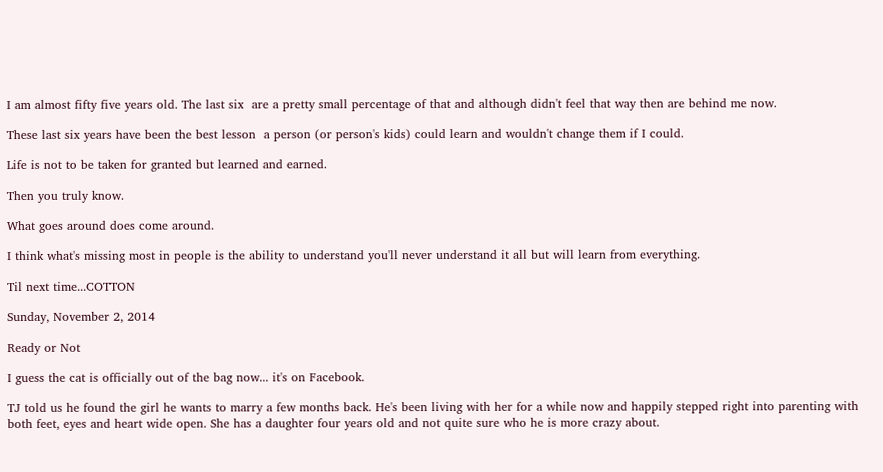I am almost fifty five years old. The last six  are a pretty small percentage of that and although didn't feel that way then are behind me now.

These last six years have been the best lesson  a person (or person's kids) could learn and wouldn't change them if I could.

Life is not to be taken for granted but learned and earned.

Then you truly know.

What goes around does come around.

I think what's missing most in people is the ability to understand you'll never understand it all but will learn from everything.

Til next time...COTTON

Sunday, November 2, 2014

Ready or Not

I guess the cat is officially out of the bag now... it's on Facebook.

TJ told us he found the girl he wants to marry a few months back. He's been living with her for a while now and happily stepped right into parenting with both feet, eyes and heart wide open. She has a daughter four years old and not quite sure who he is more crazy about.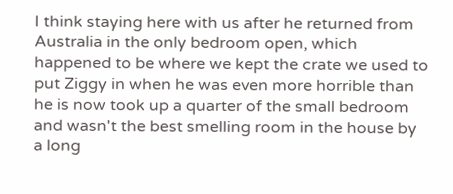I think staying here with us after he returned from Australia in the only bedroom open, which happened to be where we kept the crate we used to put Ziggy in when he was even more horrible than he is now took up a quarter of the small bedroom and wasn't the best smelling room in the house by a long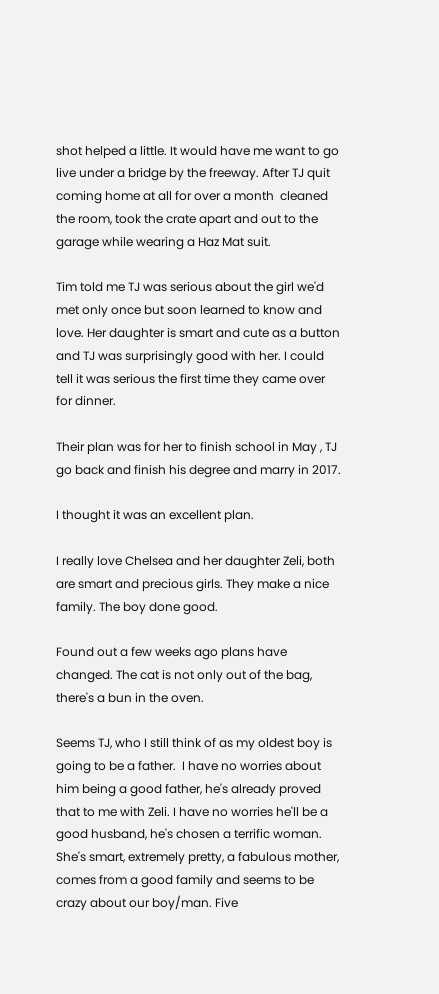shot helped a little. It would have me want to go live under a bridge by the freeway. After TJ quit coming home at all for over a month  cleaned the room, took the crate apart and out to the garage while wearing a Haz Mat suit.

Tim told me TJ was serious about the girl we'd met only once but soon learned to know and love. Her daughter is smart and cute as a button and TJ was surprisingly good with her. I could tell it was serious the first time they came over for dinner.

Their plan was for her to finish school in May , TJ go back and finish his degree and marry in 2017.

I thought it was an excellent plan.

I really love Chelsea and her daughter Zeli, both are smart and precious girls. They make a nice family. The boy done good.

Found out a few weeks ago plans have changed. The cat is not only out of the bag, there's a bun in the oven.

Seems TJ, who I still think of as my oldest boy is going to be a father.  I have no worries about him being a good father, he's already proved that to me with Zeli. I have no worries he'll be a good husband, he's chosen a terrific woman. She's smart, extremely pretty, a fabulous mother, comes from a good family and seems to be crazy about our boy/man. Five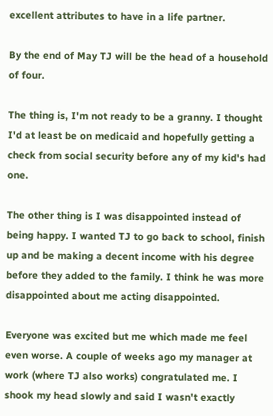excellent attributes to have in a life partner.

By the end of May TJ will be the head of a household of four.

The thing is, I'm not ready to be a granny. I thought I'd at least be on medicaid and hopefully getting a check from social security before any of my kid's had one.

The other thing is I was disappointed instead of being happy. I wanted TJ to go back to school, finish up and be making a decent income with his degree before they added to the family. I think he was more disappointed about me acting disappointed.

Everyone was excited but me which made me feel even worse. A couple of weeks ago my manager at work (where TJ also works) congratulated me. I shook my head slowly and said I wasn't exactly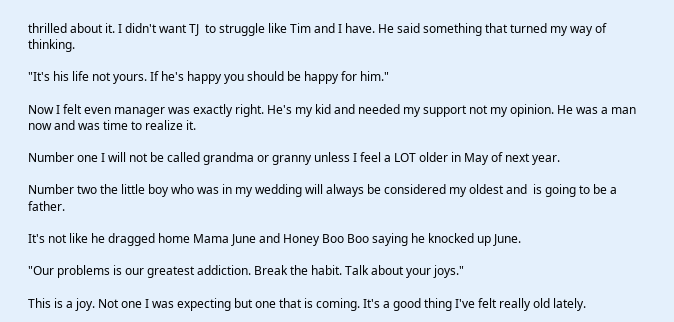thrilled about it. I didn't want TJ  to struggle like Tim and I have. He said something that turned my way of thinking.

"It's his life not yours. If he's happy you should be happy for him."

Now I felt even manager was exactly right. He's my kid and needed my support not my opinion. He was a man now and was time to realize it.

Number one I will not be called grandma or granny unless I feel a LOT older in May of next year.

Number two the little boy who was in my wedding will always be considered my oldest and  is going to be a father.

It's not like he dragged home Mama June and Honey Boo Boo saying he knocked up June.

"Our problems is our greatest addiction. Break the habit. Talk about your joys."

This is a joy. Not one I was expecting but one that is coming. It's a good thing I've felt really old lately.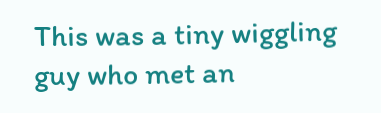This was a tiny wiggling guy who met an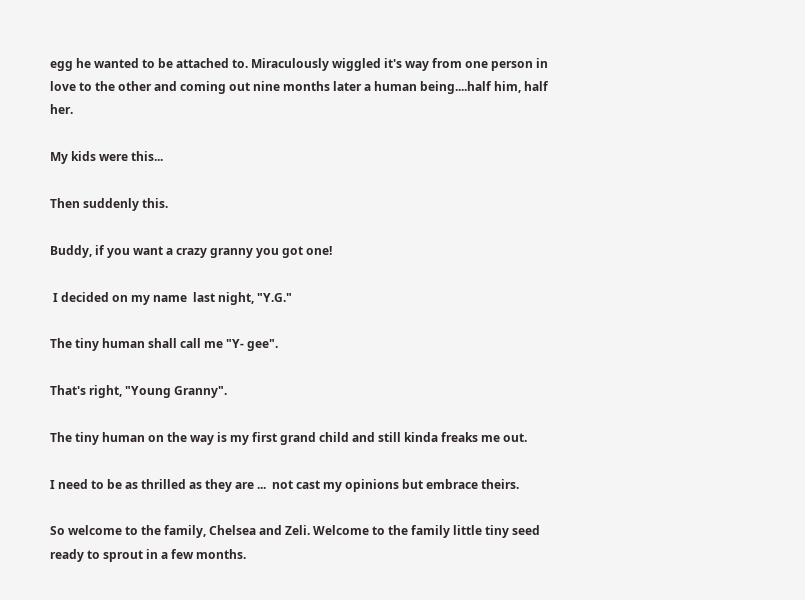egg he wanted to be attached to. Miraculously wiggled it's way from one person in love to the other and coming out nine months later a human being....half him, half her.

My kids were this...

Then suddenly this.

Buddy, if you want a crazy granny you got one!

 I decided on my name  last night, "Y.G."

The tiny human shall call me "Y- gee".

That's right, "Young Granny".

The tiny human on the way is my first grand child and still kinda freaks me out.

I need to be as thrilled as they are ...  not cast my opinions but embrace theirs.

So welcome to the family, Chelsea and Zeli. Welcome to the family little tiny seed ready to sprout in a few months.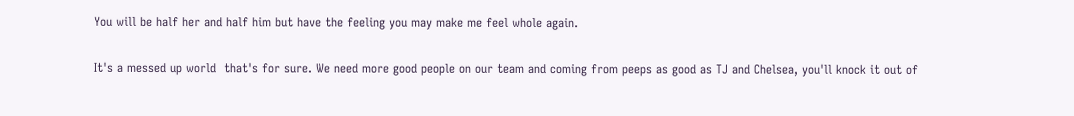You will be half her and half him but have the feeling you may make me feel whole again.

It's a messed up world  that's for sure. We need more good people on our team and coming from peeps as good as TJ and Chelsea, you'll knock it out of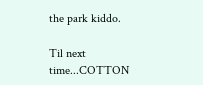the park kiddo.

Til next time...COTTON